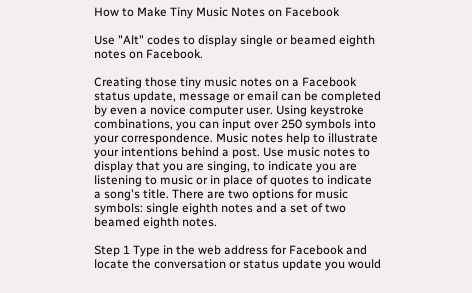How to Make Tiny Music Notes on Facebook

Use "Alt" codes to display single or beamed eighth notes on Facebook.

Creating those tiny music notes on a Facebook status update, message or email can be completed by even a novice computer user. Using keystroke combinations, you can input over 250 symbols into your correspondence. Music notes help to illustrate your intentions behind a post. Use music notes to display that you are singing, to indicate you are listening to music or in place of quotes to indicate a song's title. There are two options for music symbols: single eighth notes and a set of two beamed eighth notes.

Step 1 Type in the web address for Facebook and locate the conversation or status update you would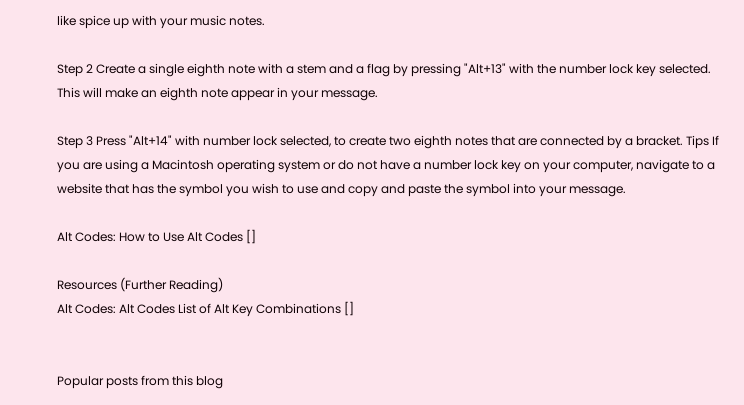like spice up with your music notes.

Step 2 Create a single eighth note with a stem and a flag by pressing "Alt+13" with the number lock key selected. This will make an eighth note appear in your message.

Step 3 Press "Alt+14" with number lock selected, to create two eighth notes that are connected by a bracket. Tips If you are using a Macintosh operating system or do not have a number lock key on your computer, navigate to a website that has the symbol you wish to use and copy and paste the symbol into your message.

Alt Codes: How to Use Alt Codes []

Resources (Further Reading)
Alt Codes: Alt Codes List of Alt Key Combinations []


Popular posts from this blog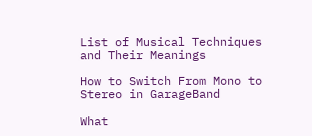List of Musical Techniques and Their Meanings

How to Switch From Mono to Stereo in GarageBand

What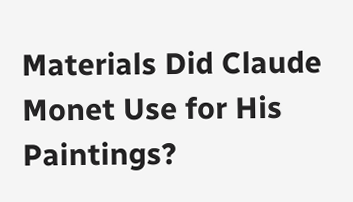Materials Did Claude Monet Use for His Paintings?